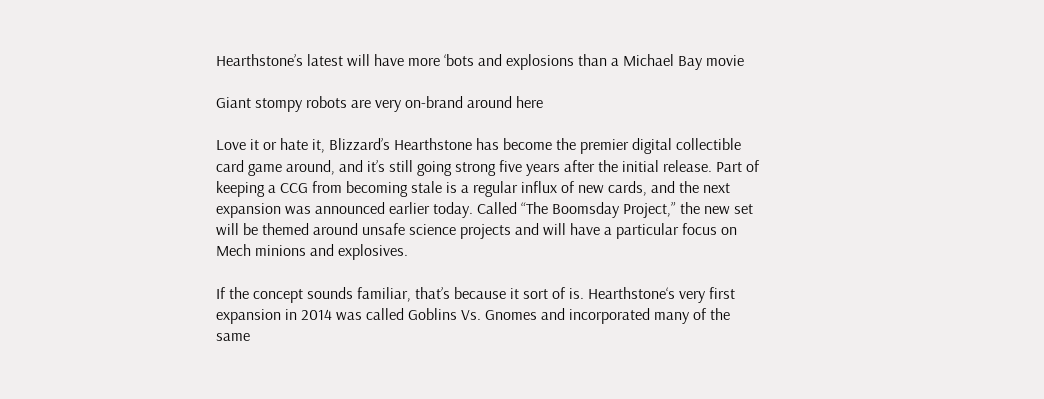Hearthstone’s latest will have more ‘bots and explosions than a Michael Bay movie

Giant stompy robots are very on-brand around here

Love it or hate it, Blizzard’s Hearthstone has become the premier digital collectible card game around, and it’s still going strong five years after the initial release. Part of keeping a CCG from becoming stale is a regular influx of new cards, and the next expansion was announced earlier today. Called “The Boomsday Project,” the new set will be themed around unsafe science projects and will have a particular focus on Mech minions and explosives.

If the concept sounds familiar, that’s because it sort of is. Hearthstone‘s very first expansion in 2014 was called Goblins Vs. Gnomes and incorporated many of the same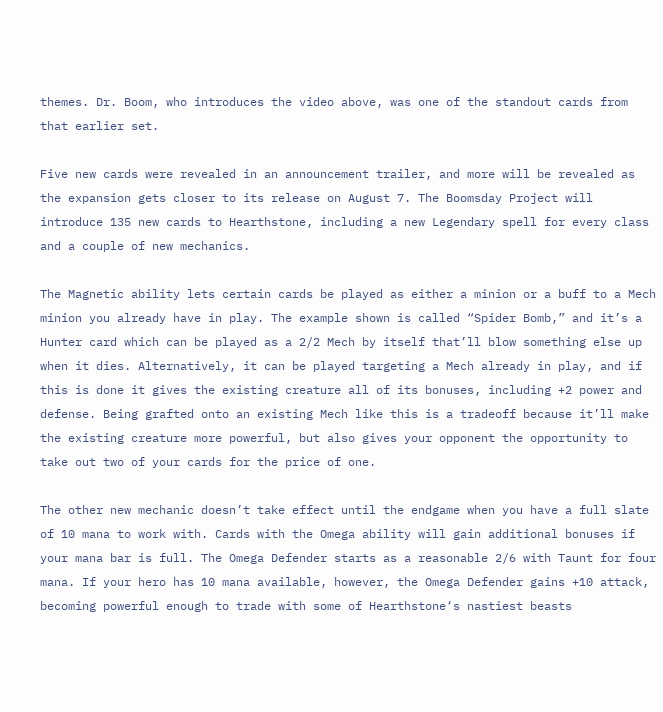themes. Dr. Boom, who introduces the video above, was one of the standout cards from that earlier set.

Five new cards were revealed in an announcement trailer, and more will be revealed as the expansion gets closer to its release on August 7. The Boomsday Project will introduce 135 new cards to Hearthstone, including a new Legendary spell for every class and a couple of new mechanics.

The Magnetic ability lets certain cards be played as either a minion or a buff to a Mech minion you already have in play. The example shown is called “Spider Bomb,” and it’s a Hunter card which can be played as a 2/2 Mech by itself that’ll blow something else up when it dies. Alternatively, it can be played targeting a Mech already in play, and if this is done it gives the existing creature all of its bonuses, including +2 power and defense. Being grafted onto an existing Mech like this is a tradeoff because it’ll make the existing creature more powerful, but also gives your opponent the opportunity to take out two of your cards for the price of one.

The other new mechanic doesn’t take effect until the endgame when you have a full slate of 10 mana to work with. Cards with the Omega ability will gain additional bonuses if your mana bar is full. The Omega Defender starts as a reasonable 2/6 with Taunt for four mana. If your hero has 10 mana available, however, the Omega Defender gains +10 attack, becoming powerful enough to trade with some of Hearthstone‘s nastiest beasts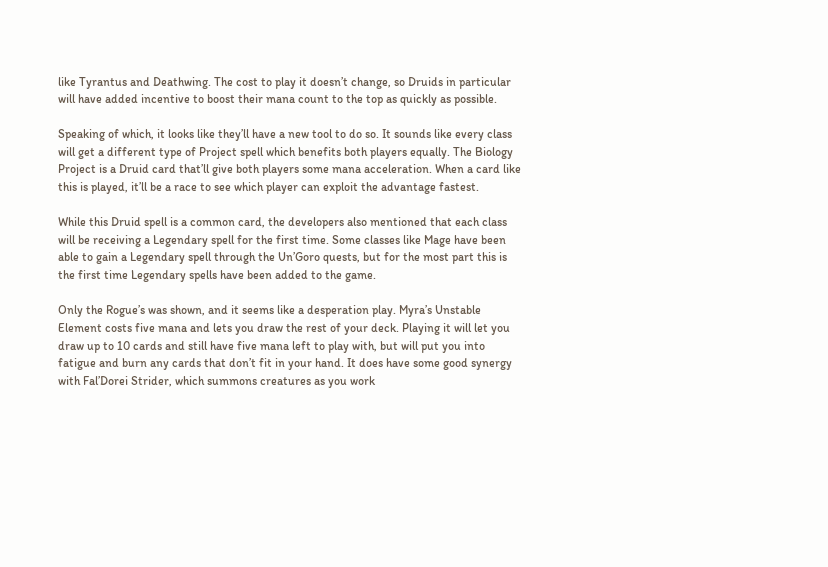like Tyrantus and Deathwing. The cost to play it doesn’t change, so Druids in particular will have added incentive to boost their mana count to the top as quickly as possible.

Speaking of which, it looks like they’ll have a new tool to do so. It sounds like every class will get a different type of Project spell which benefits both players equally. The Biology Project is a Druid card that’ll give both players some mana acceleration. When a card like this is played, it’ll be a race to see which player can exploit the advantage fastest.

While this Druid spell is a common card, the developers also mentioned that each class will be receiving a Legendary spell for the first time. Some classes like Mage have been able to gain a Legendary spell through the Un’Goro quests, but for the most part this is the first time Legendary spells have been added to the game.

Only the Rogue’s was shown, and it seems like a desperation play. Myra’s Unstable Element costs five mana and lets you draw the rest of your deck. Playing it will let you draw up to 10 cards and still have five mana left to play with, but will put you into fatigue and burn any cards that don’t fit in your hand. It does have some good synergy with Fal’Dorei Strider, which summons creatures as you work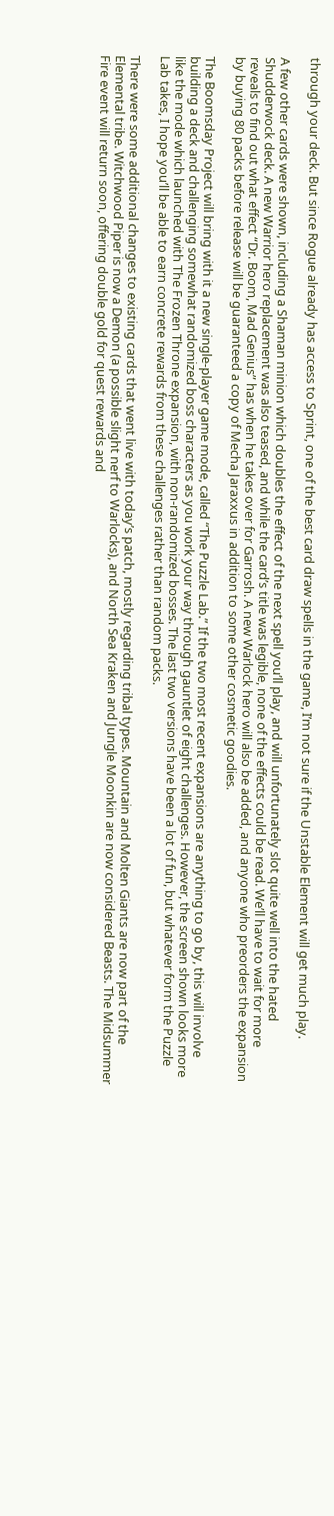through your deck. But since Rogue already has access to Sprint, one of the best card draw spells in the game, I’m not sure if the Unstable Element will get much play.

A few other cards were shown, including a Shaman minion which doubles the effect of the next spell you’ll play, and will unfortunately slot quite well into the hated Shudderwock deck. A new Warrior hero replacement was also teased, and while the card’s title was legible, none of the effects could be read. We’ll have to wait for more reveals to find out what effect “Dr. Boom, Mad Genius” has when he takes over for Garrosh. A new Warlock hero will also be added, and anyone who preorders the expansion by buying 80 packs before release will be guaranteed a copy of Mecha Jaraxxus in addition to some other cosmetic goodies.

The Boomsday Project will bring with it a new single-player game mode, called “The Puzzle Lab.” If the two most recent expansions are anything to go by, this will involve building a deck and challenging somewhat randomized boss characters as you work your way through gauntlet of eight challenges. However, the screen shown looks more like the mode which launched with The Frozen Throne expansion, with non-randomized bosses. The last two versions have been a lot of fun, but whatever form the Puzzle Lab takes, I hope you’ll be able to earn concrete rewards from these challenges rather than random packs.

There were some additional changes to existing cards that went live with today’s patch, mostly regarding tribal types. Mountain and Molten Giants are now part of the Elemental tribe. Witchwood Piper is now a Demon (a possible slight nerf to Warlocks), and North Sea Kraken and Jungle Moonkin are now considered Beasts. The Midsummer Fire event will return soon, offering double gold for quest rewards and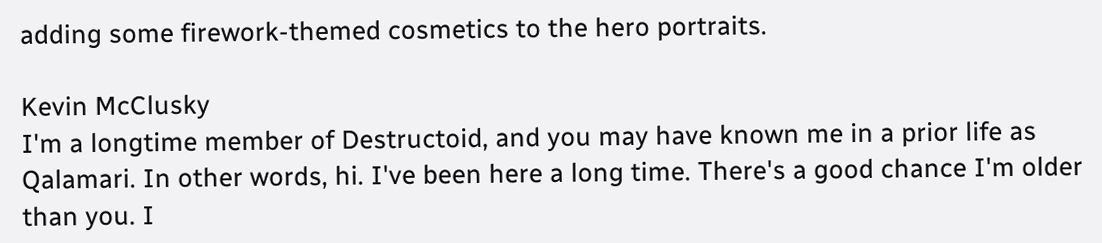adding some firework-themed cosmetics to the hero portraits.

Kevin McClusky
I'm a longtime member of Destructoid, and you may have known me in a prior life as Qalamari. In other words, hi. I've been here a long time. There's a good chance I'm older than you. I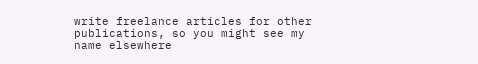write freelance articles for other publications, so you might see my name elsewhere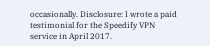occasionally. Disclosure: I wrote a paid testimonial for the Speedify VPN service in April 2017.